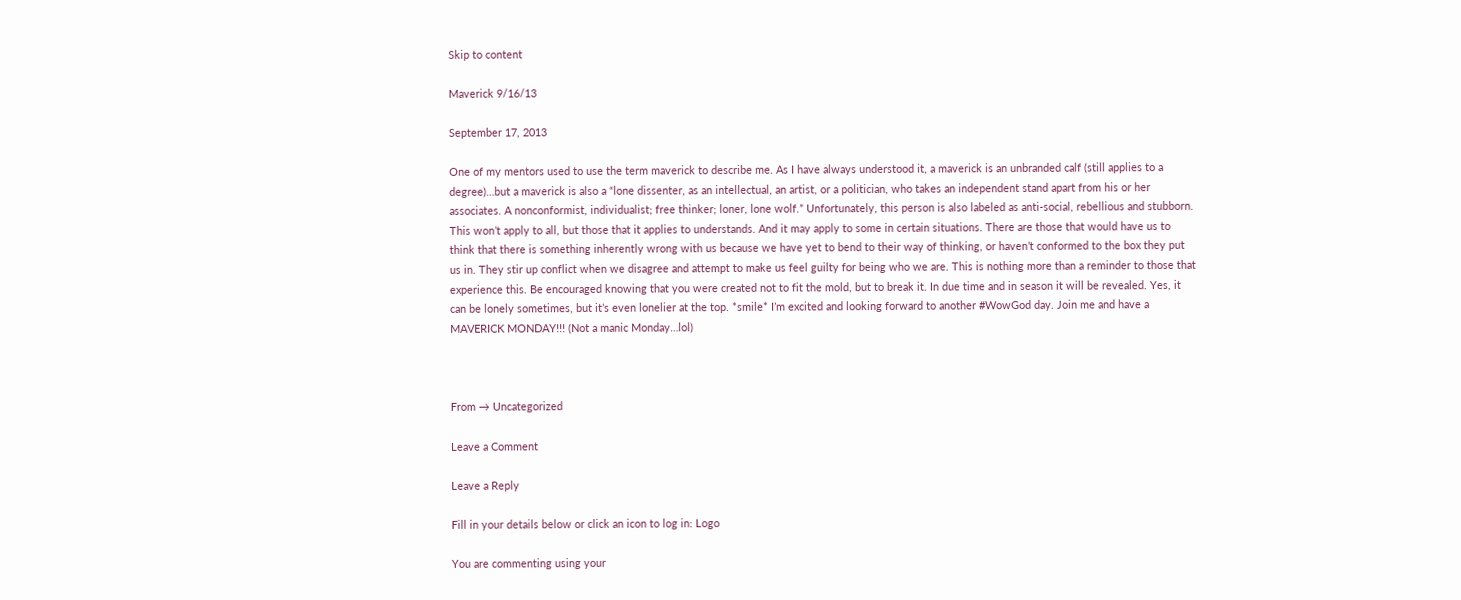Skip to content

Maverick 9/16/13

September 17, 2013

One of my mentors used to use the term maverick to describe me. As I have always understood it, a maverick is an unbranded calf (still applies to a degree)…but a maverick is also a “lone dissenter, as an intellectual, an artist, or a politician, who takes an independent stand apart from his or her associates. A nonconformist, individualist; free thinker; loner, lone wolf.” Unfortunately, this person is also labeled as anti-social, rebellious and stubborn. This won’t apply to all, but those that it applies to understands. And it may apply to some in certain situations. There are those that would have us to think that there is something inherently wrong with us because we have yet to bend to their way of thinking, or haven’t conformed to the box they put us in. They stir up conflict when we disagree and attempt to make us feel guilty for being who we are. This is nothing more than a reminder to those that experience this. Be encouraged knowing that you were created not to fit the mold, but to break it. In due time and in season it will be revealed. Yes, it can be lonely sometimes, but it’s even lonelier at the top. *smile* I’m excited and looking forward to another #WowGod day. Join me and have a MAVERICK MONDAY!!! (Not a manic Monday…lol)



From → Uncategorized

Leave a Comment

Leave a Reply

Fill in your details below or click an icon to log in: Logo

You are commenting using your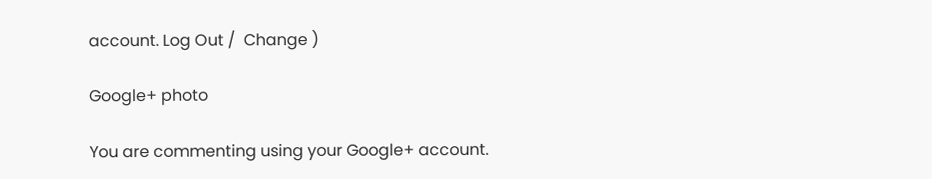account. Log Out /  Change )

Google+ photo

You are commenting using your Google+ account.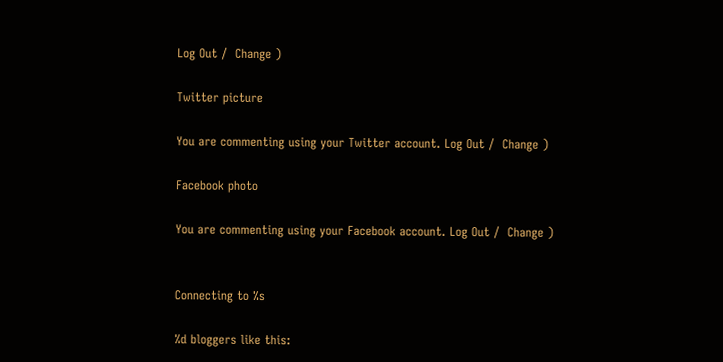Log Out /  Change )

Twitter picture

You are commenting using your Twitter account. Log Out /  Change )

Facebook photo

You are commenting using your Facebook account. Log Out /  Change )


Connecting to %s

%d bloggers like this: